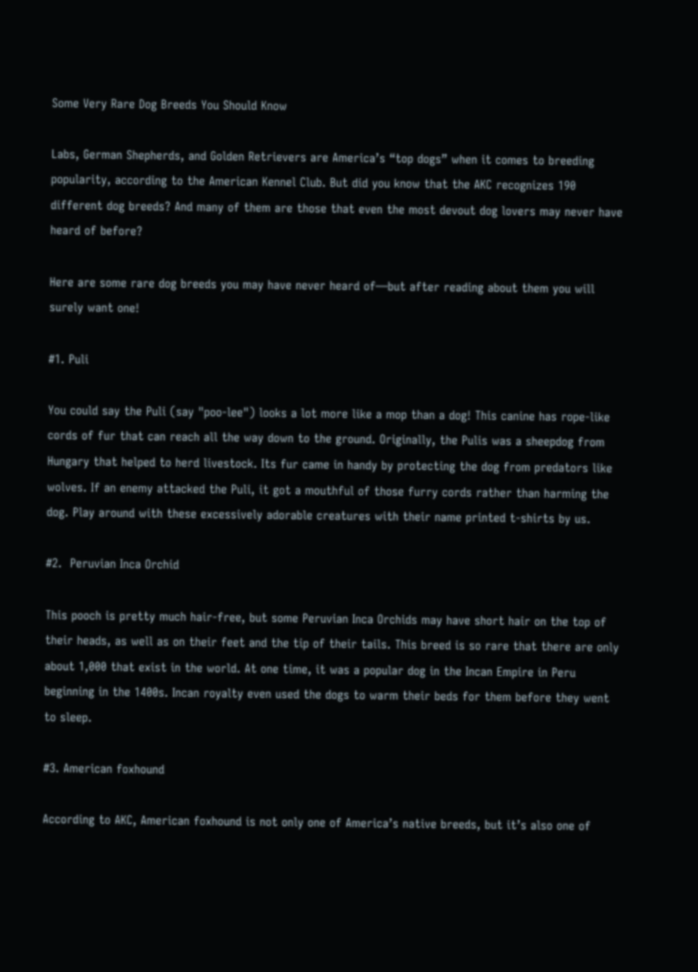Some Very Rare Dog Breeds You Should Know

Labs, German Shepherds, and Golden Retrievers are America’s “top dogs” when it comes to breeding popularity, according to the American Kennel Club. But did you know that the AKC recognizes 190 different dog breeds? And many of them are those that even the most devout dog lovers may never have heard of before?

Here are some rare dog breeds you may have never heard of—but after reading about them you will surely want one!

#1. Puli

You could say the Puli (say "poo-lee") looks a lot more like a mop than a dog! This canine has rope-like cords of fur that can reach all the way down to the ground. Originally, the Pulis was a sheepdog from Hungary that helped to herd livestock. Its fur came in handy by protecting the dog from predators like wolves. If an enemy attacked the Puli, it got a mouthful of those furry cords rather than harming the dog. Play around with these excessively adorable creatures with their name printed t-shirts by us.

#2.  Peruvian Inca Orchid

This pooch is pretty much hair-free, but some Peruvian Inca Orchids may have short hair on the top of their heads, as well as on their feet and the tip of their tails. This breed is so rare that there are only about 1,000 that exist in the world. At one time, it was a popular dog in the Incan Empire in Peru beginning in the 1400s. Incan royalty even used the dogs to warm their beds for them before they went to sleep.

#3. American foxhound

According to AKC, American foxhound is not only one of America’s native breeds, but it’s also one of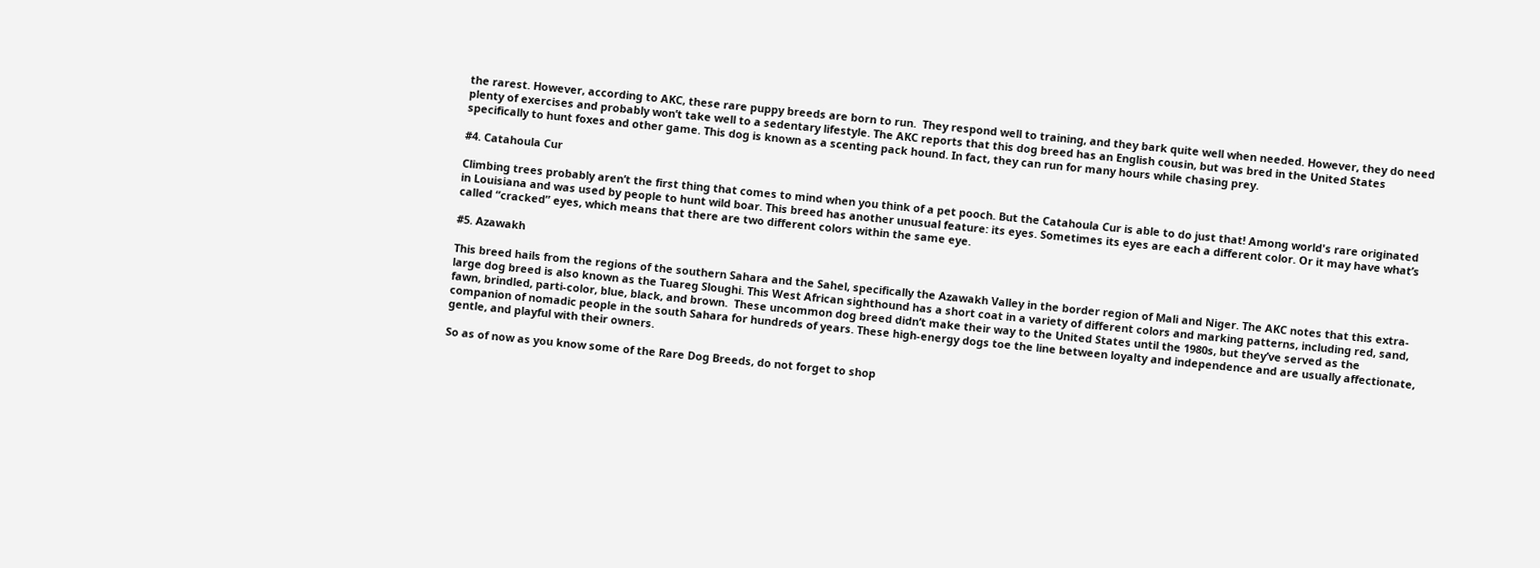the rarest. However, according to AKC, these rare puppy breeds are born to run.  They respond well to training, and they bark quite well when needed. However, they do need plenty of exercises and probably won’t take well to a sedentary lifestyle. The AKC reports that this dog breed has an English cousin, but was bred in the United States specifically to hunt foxes and other game. This dog is known as a scenting pack hound. In fact, they can run for many hours while chasing prey.

#4. Catahoula Cur

Climbing trees probably aren’t the first thing that comes to mind when you think of a pet pooch. But the Catahoula Cur is able to do just that! Among world's rare originated in Louisiana and was used by people to hunt wild boar. This breed has another unusual feature: its eyes. Sometimes its eyes are each a different color. Or it may have what’s called “cracked” eyes, which means that there are two different colors within the same eye.

#5. Azawakh

This breed hails from the regions of the southern Sahara and the Sahel, specifically the Azawakh Valley in the border region of Mali and Niger. The AKC notes that this extra-large dog breed is also known as the Tuareg Sloughi. This West African sighthound has a short coat in a variety of different colors and marking patterns, including red, sand, fawn, brindled, parti-color, blue, black, and brown.  These uncommon dog breed didn’t make their way to the United States until the 1980s, but they’ve served as the companion of nomadic people in the south Sahara for hundreds of years. These high-energy dogs toe the line between loyalty and independence and are usually affectionate, gentle, and playful with their owners.

So as of now as you know some of the Rare Dog Breeds, do not forget to shop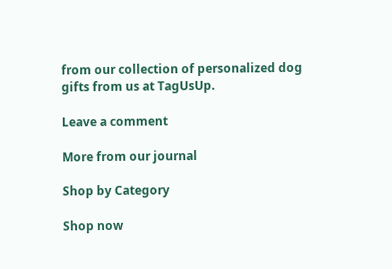from our collection of personalized dog gifts from us at TagUsUp.

Leave a comment

More from our journal

Shop by Category

Shop now